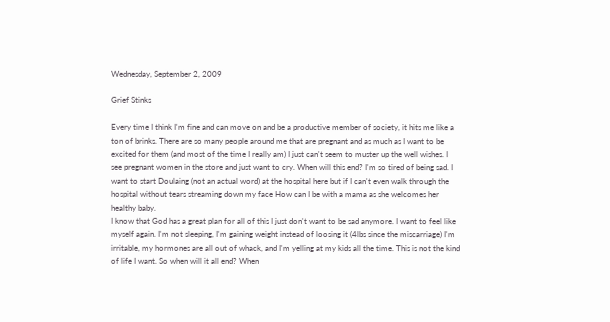Wednesday, September 2, 2009

Grief Stinks

Every time I think I'm fine and can move on and be a productive member of society, it hits me like a ton of brinks. There are so many people around me that are pregnant and as much as I want to be excited for them (and most of the time I really am) I just can't seem to muster up the well wishes. I see pregnant women in the store and just want to cry. When will this end? I'm so tired of being sad. I want to start Doulaing (not an actual word) at the hospital here but if I can't even walk through the hospital without tears streaming down my face How can I be with a mama as she welcomes her healthy baby.
I know that God has a great plan for all of this I just don't want to be sad anymore. I want to feel like myself again. I'm not sleeping, I'm gaining weight instead of loosing it (4lbs since the miscarriage) I'm irritable, my hormones are all out of whack, and I'm yelling at my kids all the time. This is not the kind of life I want. So when will it all end? When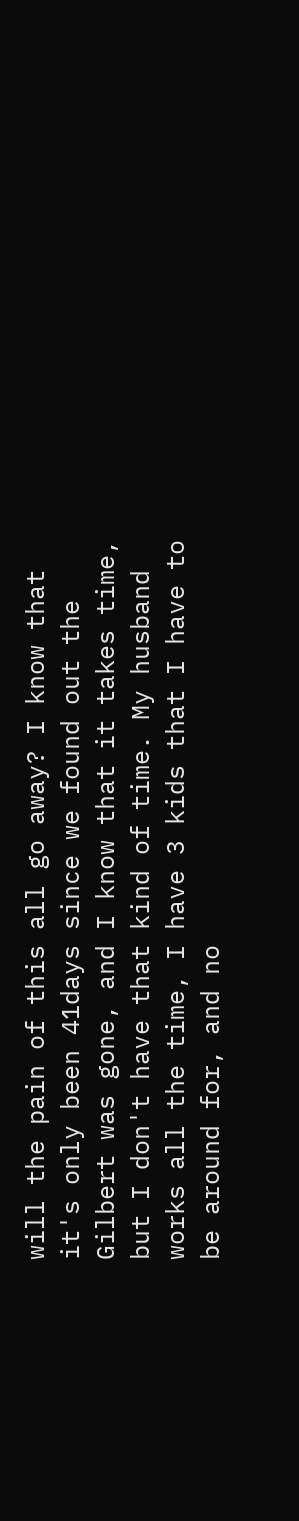will the pain of this all go away? I know that it's only been 41days since we found out the Gilbert was gone, and I know that it takes time, but I don't have that kind of time. My husband works all the time, I have 3 kids that I have to be around for, and no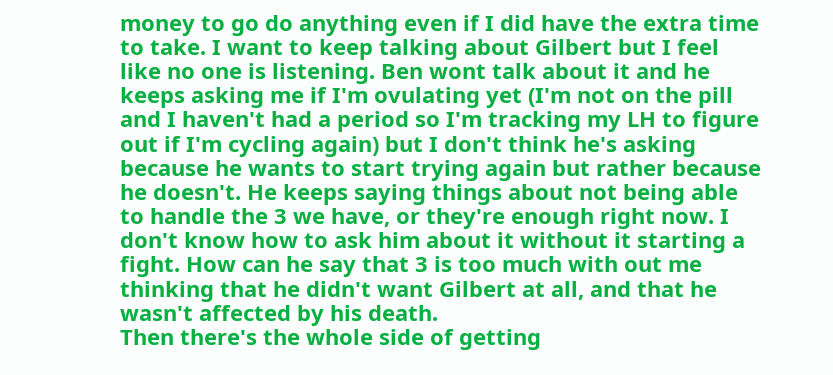money to go do anything even if I did have the extra time to take. I want to keep talking about Gilbert but I feel like no one is listening. Ben wont talk about it and he keeps asking me if I'm ovulating yet (I'm not on the pill and I haven't had a period so I'm tracking my LH to figure out if I'm cycling again) but I don't think he's asking because he wants to start trying again but rather because he doesn't. He keeps saying things about not being able to handle the 3 we have, or they're enough right now. I don't know how to ask him about it without it starting a fight. How can he say that 3 is too much with out me thinking that he didn't want Gilbert at all, and that he wasn't affected by his death.
Then there's the whole side of getting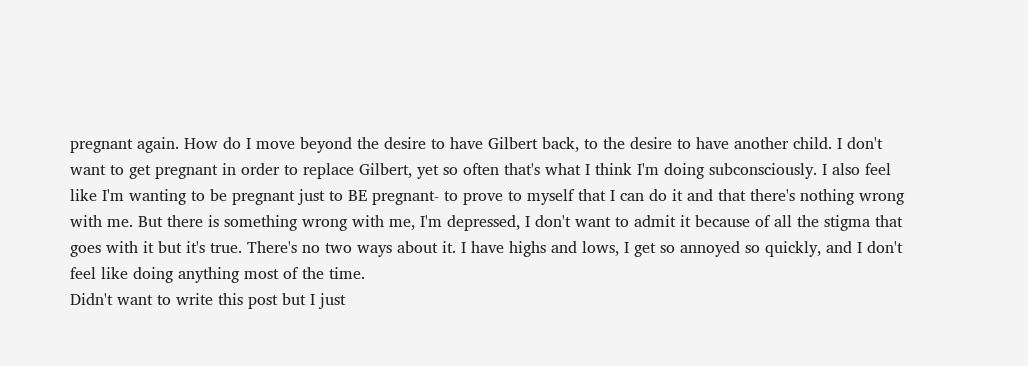pregnant again. How do I move beyond the desire to have Gilbert back, to the desire to have another child. I don't want to get pregnant in order to replace Gilbert, yet so often that's what I think I'm doing subconsciously. I also feel like I'm wanting to be pregnant just to BE pregnant- to prove to myself that I can do it and that there's nothing wrong with me. But there is something wrong with me, I'm depressed, I don't want to admit it because of all the stigma that goes with it but it's true. There's no two ways about it. I have highs and lows, I get so annoyed so quickly, and I don't feel like doing anything most of the time.
Didn't want to write this post but I just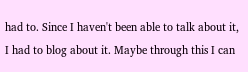had to. Since I haven't been able to talk about it, I had to blog about it. Maybe through this I can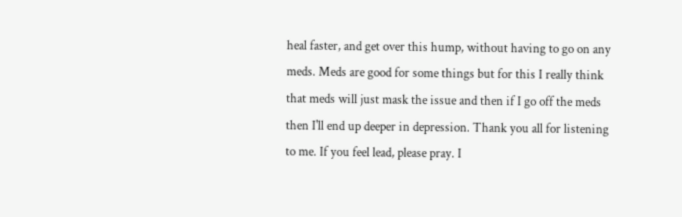heal faster, and get over this hump, without having to go on any meds. Meds are good for some things but for this I really think that meds will just mask the issue and then if I go off the meds then I'll end up deeper in depression. Thank you all for listening to me. If you feel lead, please pray. I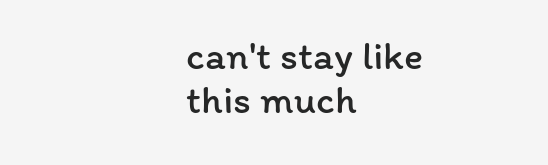can't stay like this much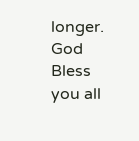longer.
God Bless you all